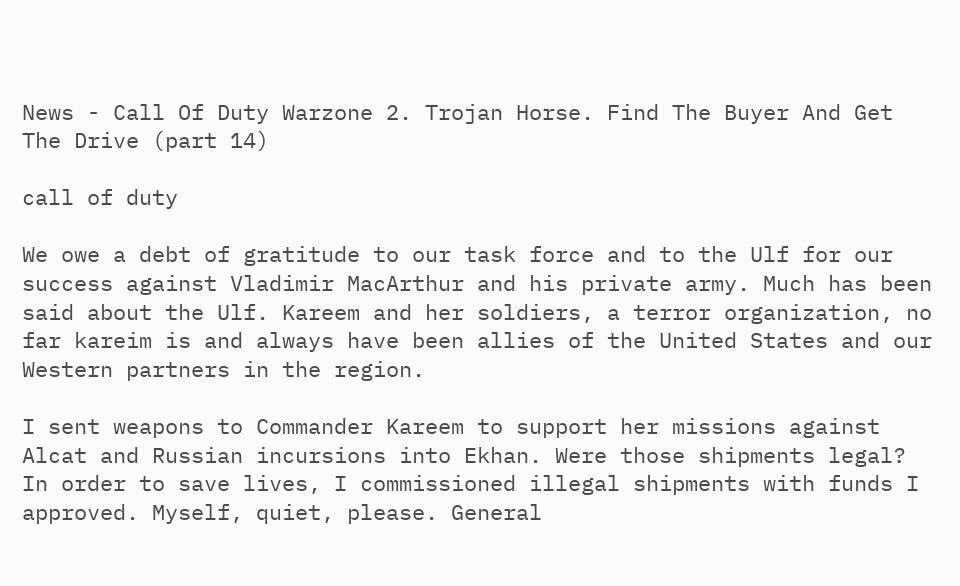News - Call Of Duty Warzone 2. Trojan Horse. Find The Buyer And Get The Drive (part 14)

call of duty

We owe a debt of gratitude to our task force and to the Ulf for our success against Vladimir MacArthur and his private army. Much has been said about the Ulf. Kareem and her soldiers, a terror organization, no far kareim is and always have been allies of the United States and our Western partners in the region.

I sent weapons to Commander Kareem to support her missions against Alcat and Russian incursions into Ekhan. Were those shipments legal? In order to save lives, I commissioned illegal shipments with funds I approved. Myself, quiet, please. General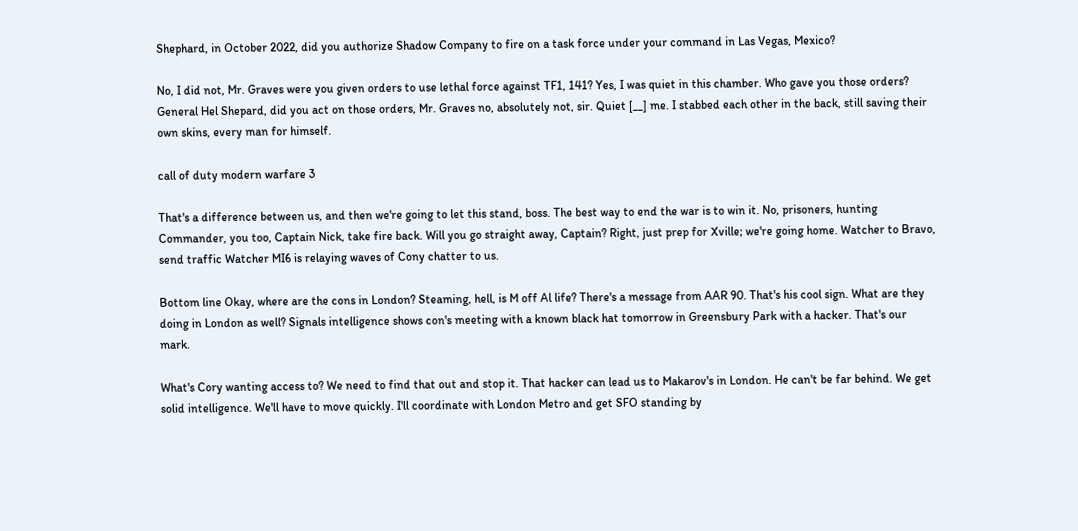Shephard, in October 2022, did you authorize Shadow Company to fire on a task force under your command in Las Vegas, Mexico?

No, I did not, Mr. Graves were you given orders to use lethal force against TF1, 141? Yes, I was quiet in this chamber. Who gave you those orders? General Hel Shepard, did you act on those orders, Mr. Graves no, absolutely not, sir. Quiet [__] me. I stabbed each other in the back, still saving their own skins, every man for himself.

call of duty modern warfare 3

That's a difference between us, and then we're going to let this stand, boss. The best way to end the war is to win it. No, prisoners, hunting Commander, you too, Captain Nick, take fire back. Will you go straight away, Captain? Right, just prep for Xville; we're going home. Watcher to Bravo, send traffic Watcher MI6 is relaying waves of Cony chatter to us.

Bottom line Okay, where are the cons in London? Steaming, hell, is M off Al life? There's a message from AAR 90. That's his cool sign. What are they doing in London as well? Signals intelligence shows con's meeting with a known black hat tomorrow in Greensbury Park with a hacker. That's our mark.

What's Cory wanting access to? We need to find that out and stop it. That hacker can lead us to Makarov's in London. He can't be far behind. We get solid intelligence. We'll have to move quickly. I'll coordinate with London Metro and get SFO standing by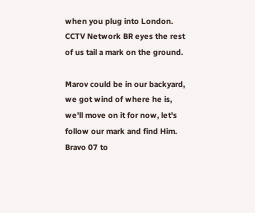when you plug into London. CCTV Network BR eyes the rest of us tail a mark on the ground.

Marov could be in our backyard, we got wind of where he is, we'll move on it for now, let's follow our mark and find Him. Bravo 07 to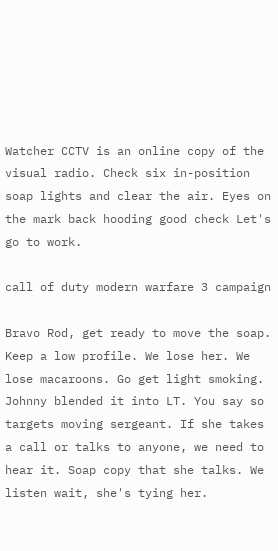Watcher CCTV is an online copy of the visual radio. Check six in-position soap lights and clear the air. Eyes on the mark back hooding good check Let's go to work.

call of duty modern warfare 3 campaign

Bravo Rod, get ready to move the soap. Keep a low profile. We lose her. We lose macaroons. Go get light smoking. Johnny blended it into LT. You say so targets moving sergeant. If she takes a call or talks to anyone, we need to hear it. Soap copy that she talks. We listen wait, she's tying her.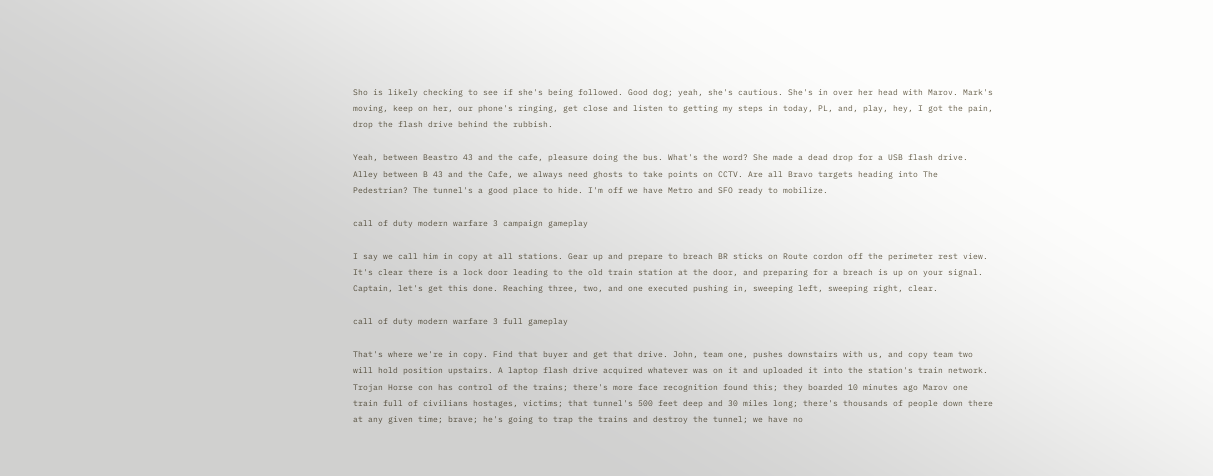Sho is likely checking to see if she's being followed. Good dog; yeah, she's cautious. She's in over her head with Marov. Mark's moving, keep on her, our phone's ringing, get close and listen to getting my steps in today, PL, and, play, hey, I got the pain, drop the flash drive behind the rubbish.

Yeah, between Beastro 43 and the cafe, pleasure doing the bus. What's the word? She made a dead drop for a USB flash drive. Alley between B 43 and the Cafe, we always need ghosts to take points on CCTV. Are all Bravo targets heading into The Pedestrian? The tunnel's a good place to hide. I'm off we have Metro and SFO ready to mobilize.

call of duty modern warfare 3 campaign gameplay

I say we call him in copy at all stations. Gear up and prepare to breach BR sticks on Route cordon off the perimeter rest view. It's clear there is a lock door leading to the old train station at the door, and preparing for a breach is up on your signal. Captain, let's get this done. Reaching three, two, and one executed pushing in, sweeping left, sweeping right, clear.

call of duty modern warfare 3 full gameplay

That's where we're in copy. Find that buyer and get that drive. John, team one, pushes downstairs with us, and copy team two will hold position upstairs. A laptop flash drive acquired whatever was on it and uploaded it into the station's train network. Trojan Horse con has control of the trains; there's more face recognition found this; they boarded 10 minutes ago Marov one train full of civilians hostages, victims; that tunnel's 500 feet deep and 30 miles long; there's thousands of people down there at any given time; brave; he's going to trap the trains and destroy the tunnel; we have no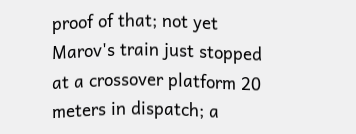proof of that; not yet Marov's train just stopped at a crossover platform 20 meters in dispatch; a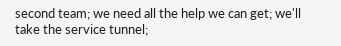second team; we need all the help we can get; we'll take the service tunnel;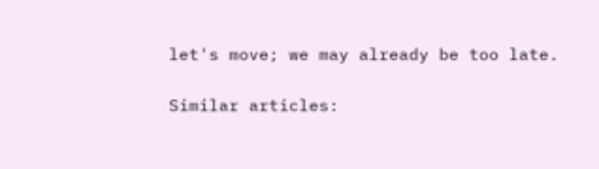let's move; we may already be too late.

Similar articles: